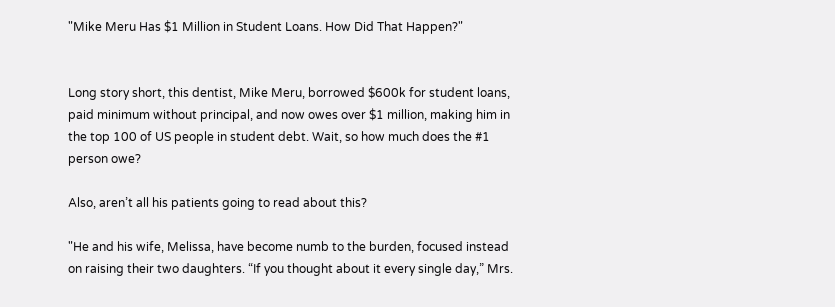"Mike Meru Has $1 Million in Student Loans. How Did That Happen?"


Long story short, this dentist, Mike Meru, borrowed $600k for student loans, paid minimum without principal, and now owes over $1 million, making him in the top 100 of US people in student debt. Wait, so how much does the #1 person owe?

Also, aren’t all his patients going to read about this?

"He and his wife, Melissa, have become numb to the burden, focused instead on raising their two daughters. “If you thought about it every single day,” Mrs.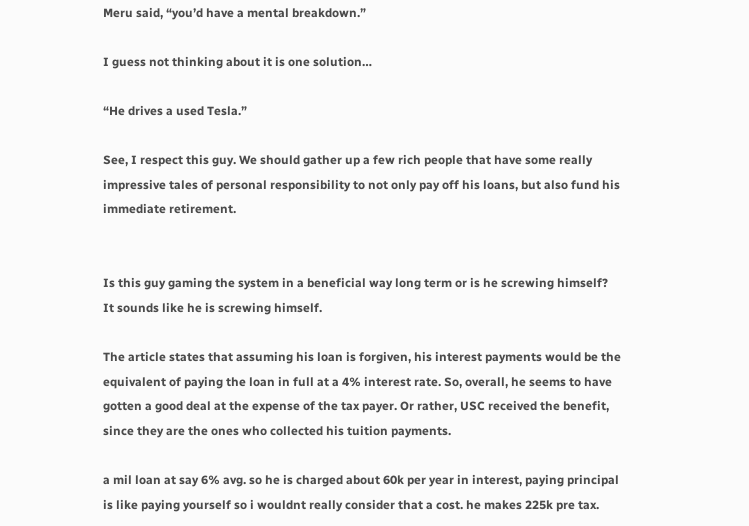Meru said, “you’d have a mental breakdown.”

I guess not thinking about it is one solution…

“He drives a used Tesla.”

See, I respect this guy. We should gather up a few rich people that have some really impressive tales of personal responsibility to not only pay off his loans, but also fund his immediate retirement.


Is this guy gaming the system in a beneficial way long term or is he screwing himself? It sounds like he is screwing himself.

The article states that assuming his loan is forgiven, his interest payments would be the equivalent of paying the loan in full at a 4% interest rate. So, overall, he seems to have gotten a good deal at the expense of the tax payer. Or rather, USC received the benefit, since they are the ones who collected his tuition payments.

a mil loan at say 6% avg. so he is charged about 60k per year in interest, paying principal is like paying yourself so i wouldnt really consider that a cost. he makes 225k pre tax.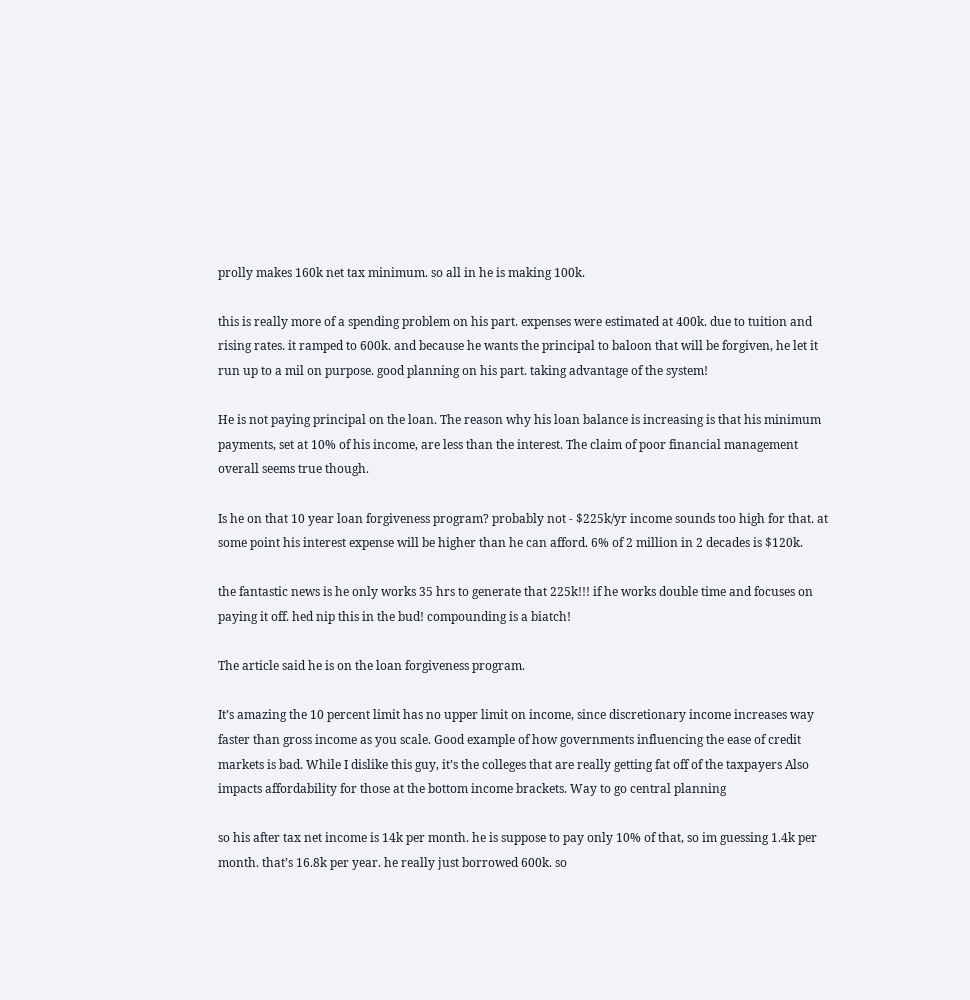prolly makes 160k net tax minimum. so all in he is making 100k.

this is really more of a spending problem on his part. expenses were estimated at 400k. due to tuition and rising rates. it ramped to 600k. and because he wants the principal to baloon that will be forgiven, he let it run up to a mil on purpose. good planning on his part. taking advantage of the system!

He is not paying principal on the loan. The reason why his loan balance is increasing is that his minimum payments, set at 10% of his income, are less than the interest. The claim of poor financial management overall seems true though.

Is he on that 10 year loan forgiveness program? probably not - $225k/yr income sounds too high for that. at some point his interest expense will be higher than he can afford. 6% of 2 million in 2 decades is $120k.

the fantastic news is he only works 35 hrs to generate that 225k!!! if he works double time and focuses on paying it off. hed nip this in the bud! compounding is a biatch!

The article said he is on the loan forgiveness program.

It’s amazing the 10 percent limit has no upper limit on income, since discretionary income increases way faster than gross income as you scale. Good example of how governments influencing the ease of credit markets is bad. While I dislike this guy, it’s the colleges that are really getting fat off of the taxpayers Also impacts affordability for those at the bottom income brackets. Way to go central planning

so his after tax net income is 14k per month. he is suppose to pay only 10% of that, so im guessing 1.4k per month. that’s 16.8k per year. he really just borrowed 600k. so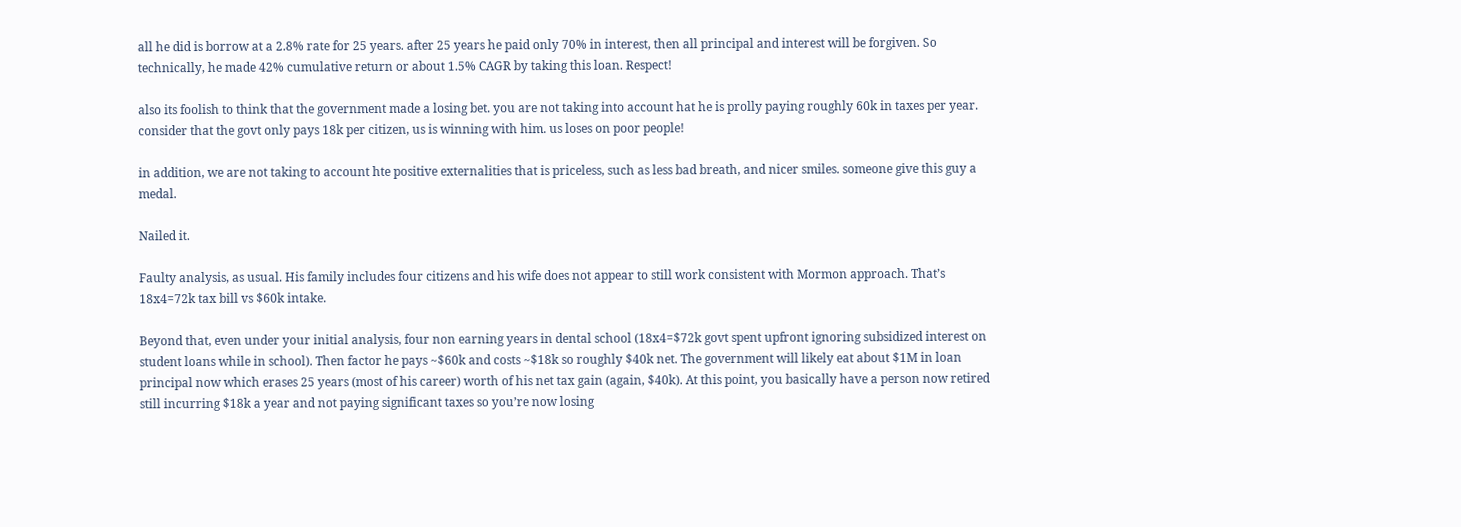all he did is borrow at a 2.8% rate for 25 years. after 25 years he paid only 70% in interest, then all principal and interest will be forgiven. So technically, he made 42% cumulative return or about 1.5% CAGR by taking this loan. Respect!

also its foolish to think that the government made a losing bet. you are not taking into account hat he is prolly paying roughly 60k in taxes per year. consider that the govt only pays 18k per citizen, us is winning with him. us loses on poor people!

in addition, we are not taking to account hte positive externalities that is priceless, such as less bad breath, and nicer smiles. someone give this guy a medal.

Nailed it.

Faulty analysis, as usual. His family includes four citizens and his wife does not appear to still work consistent with Mormon approach. That’s 18x4=72k tax bill vs $60k intake.

Beyond that, even under your initial analysis, four non earning years in dental school (18x4=$72k govt spent upfront ignoring subsidized interest on student loans while in school). Then factor he pays ~$60k and costs ~$18k so roughly $40k net. The government will likely eat about $1M in loan principal now which erases 25 years (most of his career) worth of his net tax gain (again, $40k). At this point, you basically have a person now retired still incurring $18k a year and not paying significant taxes so you’re now losing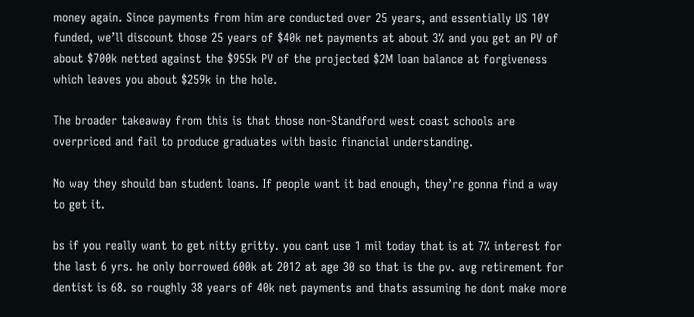money again. Since payments from him are conducted over 25 years, and essentially US 10Y funded, we’ll discount those 25 years of $40k net payments at about 3% and you get an PV of about $700k netted against the $955k PV of the projected $2M loan balance at forgiveness which leaves you about $259k in the hole.

The broader takeaway from this is that those non-Standford west coast schools are overpriced and fail to produce graduates with basic financial understanding.

No way they should ban student loans. If people want it bad enough, they’re gonna find a way to get it.

bs if you really want to get nitty gritty. you cant use 1 mil today that is at 7% interest for the last 6 yrs. he only borrowed 600k at 2012 at age 30 so that is the pv. avg retirement for dentist is 68. so roughly 38 years of 40k net payments and thats assuming he dont make more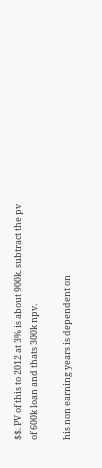$$. PV of this to 2012 at 3% is about 900k. subtract the pv of 600k loan and thats 300k npv.

his non earning years is dependent on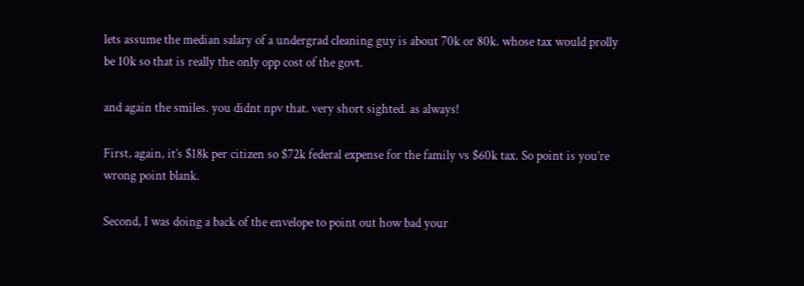lets assume the median salary of a undergrad cleaning guy is about 70k or 80k. whose tax would prolly be 10k so that is really the only opp cost of the govt.

and again the smiles. you didnt npv that. very short sighted. as always!

First, again, it’s $18k per citizen so $72k federal expense for the family vs $60k tax. So point is you’re wrong point blank.

Second, I was doing a back of the envelope to point out how bad your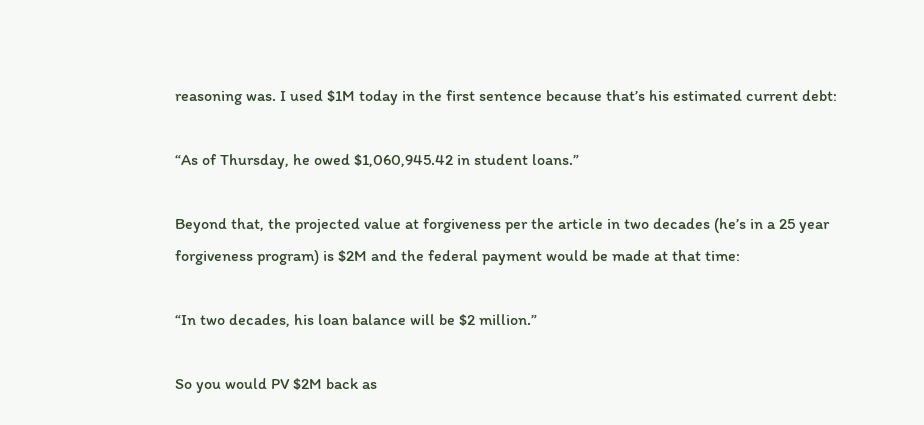reasoning was. I used $1M today in the first sentence because that’s his estimated current debt:

“As of Thursday, he owed $1,060,945.42 in student loans.”

Beyond that, the projected value at forgiveness per the article in two decades (he’s in a 25 year forgiveness program) is $2M and the federal payment would be made at that time:

“In two decades, his loan balance will be $2 million.”

So you would PV $2M back as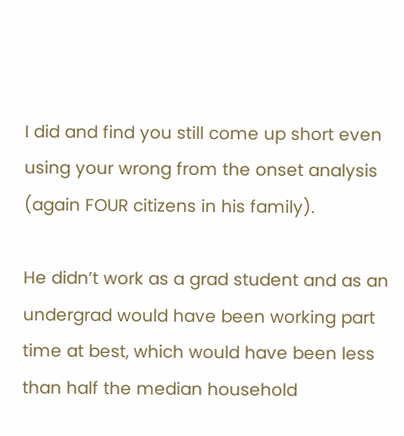I did and find you still come up short even using your wrong from the onset analysis (again FOUR citizens in his family).

He didn’t work as a grad student and as an undergrad would have been working part time at best, which would have been less than half the median household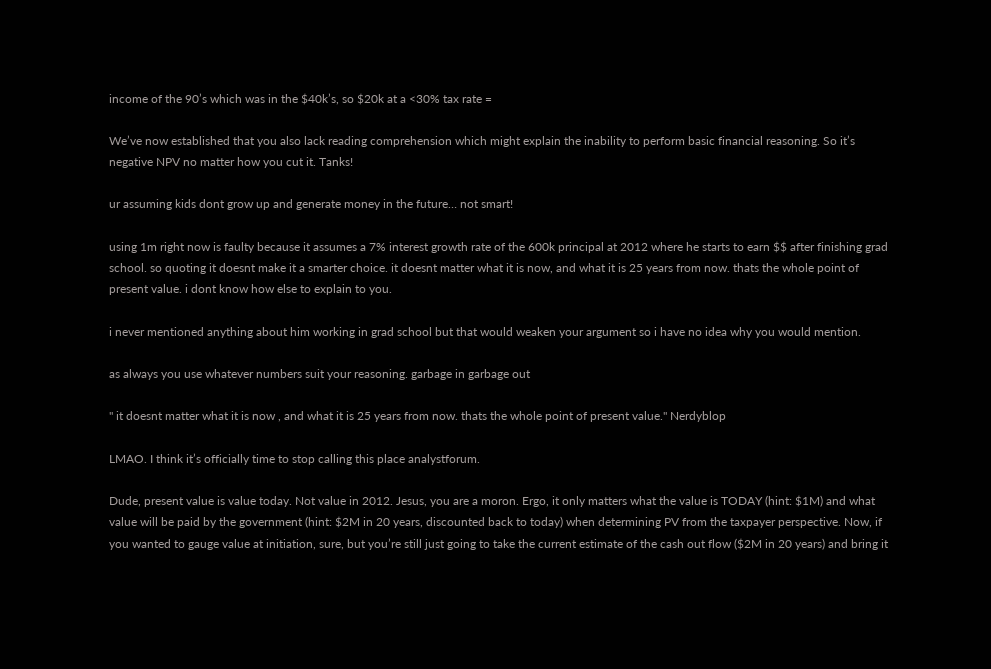income of the 90’s which was in the $40k’s, so $20k at a <30% tax rate =

We’ve now established that you also lack reading comprehension which might explain the inability to perform basic financial reasoning. So it’s negative NPV no matter how you cut it. Tanks!

ur assuming kids dont grow up and generate money in the future… not smart!

using 1m right now is faulty because it assumes a 7% interest growth rate of the 600k principal at 2012 where he starts to earn $$ after finishing grad school. so quoting it doesnt make it a smarter choice. it doesnt matter what it is now, and what it is 25 years from now. thats the whole point of present value. i dont know how else to explain to you.

i never mentioned anything about him working in grad school but that would weaken your argument so i have no idea why you would mention.

as always you use whatever numbers suit your reasoning. garbage in garbage out

" it doesnt matter what it is now , and what it is 25 years from now. thats the whole point of present value." Nerdyblop

LMAO. I think it’s officially time to stop calling this place analystforum.

Dude, present value is value today. Not value in 2012. Jesus, you are a moron. Ergo, it only matters what the value is TODAY (hint: $1M) and what value will be paid by the government (hint: $2M in 20 years, discounted back to today) when determining PV from the taxpayer perspective. Now, if you wanted to gauge value at initiation, sure, but you’re still just going to take the current estimate of the cash out flow ($2M in 20 years) and bring it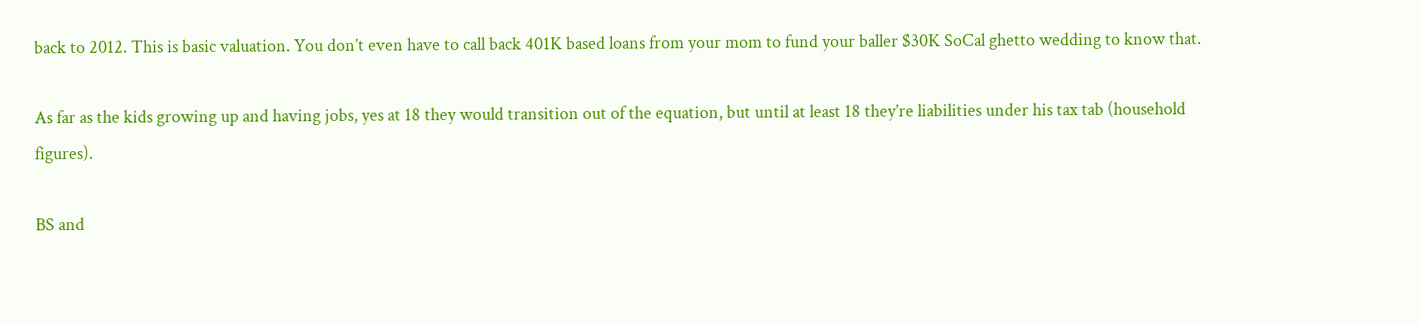back to 2012. This is basic valuation. You don’t even have to call back 401K based loans from your mom to fund your baller $30K SoCal ghetto wedding to know that.

As far as the kids growing up and having jobs, yes at 18 they would transition out of the equation, but until at least 18 they’re liabilities under his tax tab (household figures).

BS and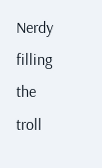Nerdy filling the troll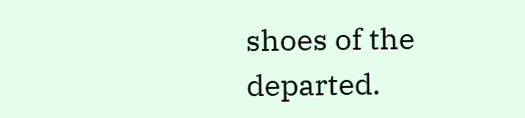shoes of the departed.